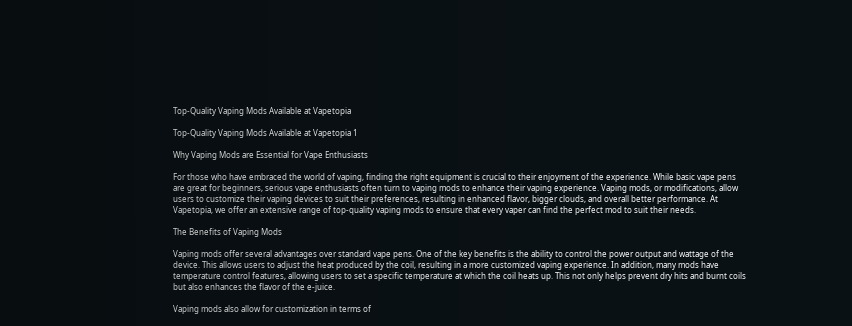Top-Quality Vaping Mods Available at Vapetopia

Top-Quality Vaping Mods Available at Vapetopia 1

Why Vaping Mods are Essential for Vape Enthusiasts

For those who have embraced the world of vaping, finding the right equipment is crucial to their enjoyment of the experience. While basic vape pens are great for beginners, serious vape enthusiasts often turn to vaping mods to enhance their vaping experience. Vaping mods, or modifications, allow users to customize their vaping devices to suit their preferences, resulting in enhanced flavor, bigger clouds, and overall better performance. At Vapetopia, we offer an extensive range of top-quality vaping mods to ensure that every vaper can find the perfect mod to suit their needs.

The Benefits of Vaping Mods

Vaping mods offer several advantages over standard vape pens. One of the key benefits is the ability to control the power output and wattage of the device. This allows users to adjust the heat produced by the coil, resulting in a more customized vaping experience. In addition, many mods have temperature control features, allowing users to set a specific temperature at which the coil heats up. This not only helps prevent dry hits and burnt coils but also enhances the flavor of the e-juice.

Vaping mods also allow for customization in terms of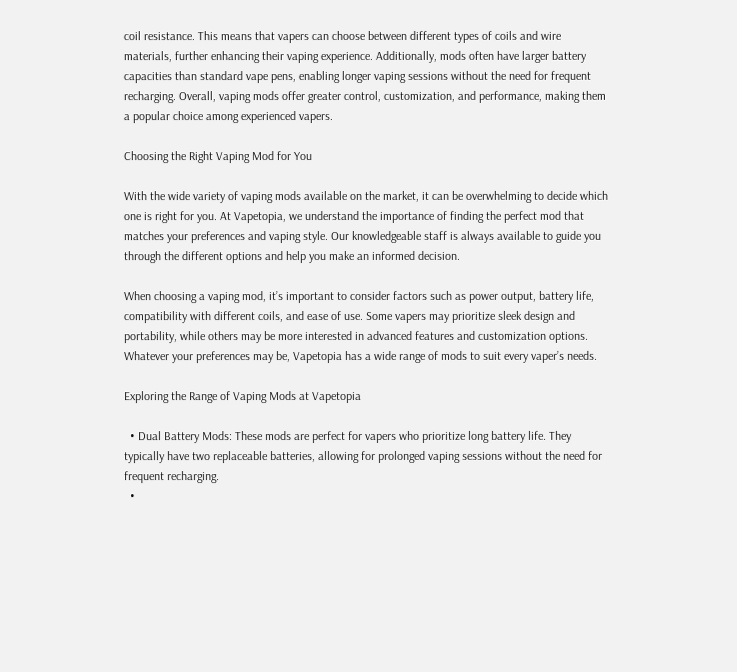coil resistance. This means that vapers can choose between different types of coils and wire materials, further enhancing their vaping experience. Additionally, mods often have larger battery capacities than standard vape pens, enabling longer vaping sessions without the need for frequent recharging. Overall, vaping mods offer greater control, customization, and performance, making them a popular choice among experienced vapers.

Choosing the Right Vaping Mod for You

With the wide variety of vaping mods available on the market, it can be overwhelming to decide which one is right for you. At Vapetopia, we understand the importance of finding the perfect mod that matches your preferences and vaping style. Our knowledgeable staff is always available to guide you through the different options and help you make an informed decision.

When choosing a vaping mod, it’s important to consider factors such as power output, battery life, compatibility with different coils, and ease of use. Some vapers may prioritize sleek design and portability, while others may be more interested in advanced features and customization options. Whatever your preferences may be, Vapetopia has a wide range of mods to suit every vaper’s needs.

Exploring the Range of Vaping Mods at Vapetopia

  • Dual Battery Mods: These mods are perfect for vapers who prioritize long battery life. They typically have two replaceable batteries, allowing for prolonged vaping sessions without the need for frequent recharging.
  •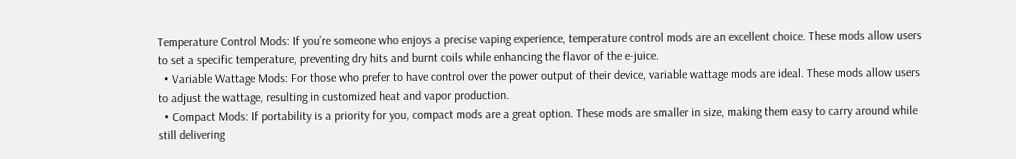Temperature Control Mods: If you’re someone who enjoys a precise vaping experience, temperature control mods are an excellent choice. These mods allow users to set a specific temperature, preventing dry hits and burnt coils while enhancing the flavor of the e-juice.
  • Variable Wattage Mods: For those who prefer to have control over the power output of their device, variable wattage mods are ideal. These mods allow users to adjust the wattage, resulting in customized heat and vapor production.
  • Compact Mods: If portability is a priority for you, compact mods are a great option. These mods are smaller in size, making them easy to carry around while still delivering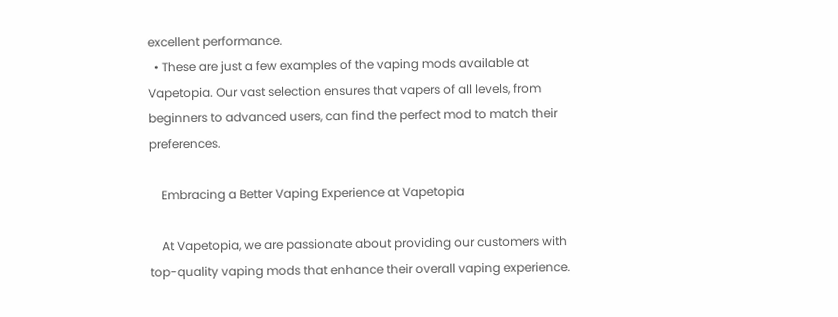excellent performance.
  • These are just a few examples of the vaping mods available at Vapetopia. Our vast selection ensures that vapers of all levels, from beginners to advanced users, can find the perfect mod to match their preferences.

    Embracing a Better Vaping Experience at Vapetopia

    At Vapetopia, we are passionate about providing our customers with top-quality vaping mods that enhance their overall vaping experience.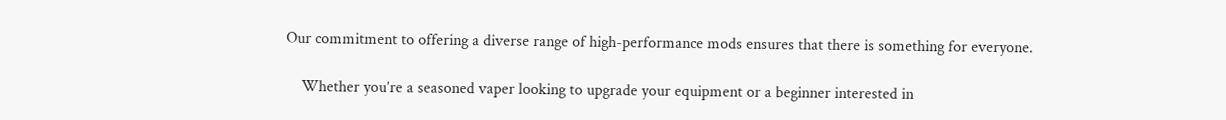Our commitment to offering a diverse range of high-performance mods ensures that there is something for everyone.

    Whether you’re a seasoned vaper looking to upgrade your equipment or a beginner interested in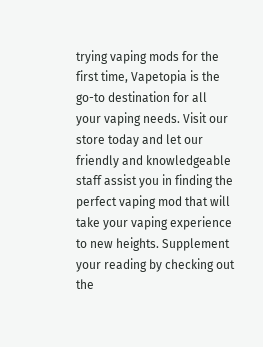trying vaping mods for the first time, Vapetopia is the go-to destination for all your vaping needs. Visit our store today and let our friendly and knowledgeable staff assist you in finding the perfect vaping mod that will take your vaping experience to new heights. Supplement your reading by checking out the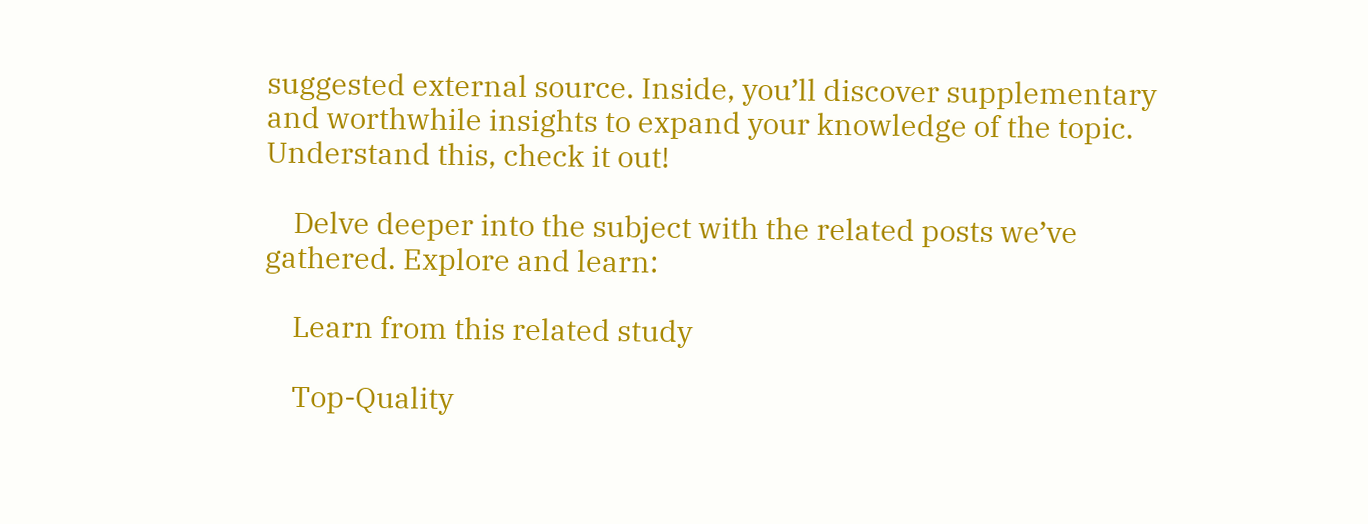suggested external source. Inside, you’ll discover supplementary and worthwhile insights to expand your knowledge of the topic. Understand this, check it out!

    Delve deeper into the subject with the related posts we’ve gathered. Explore and learn:

    Learn from this related study

    Top-Quality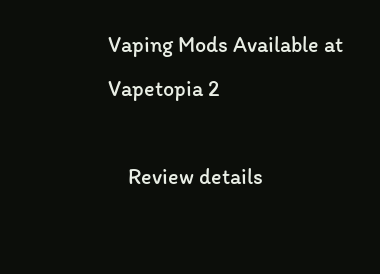Vaping Mods Available at Vapetopia 2

    Review details